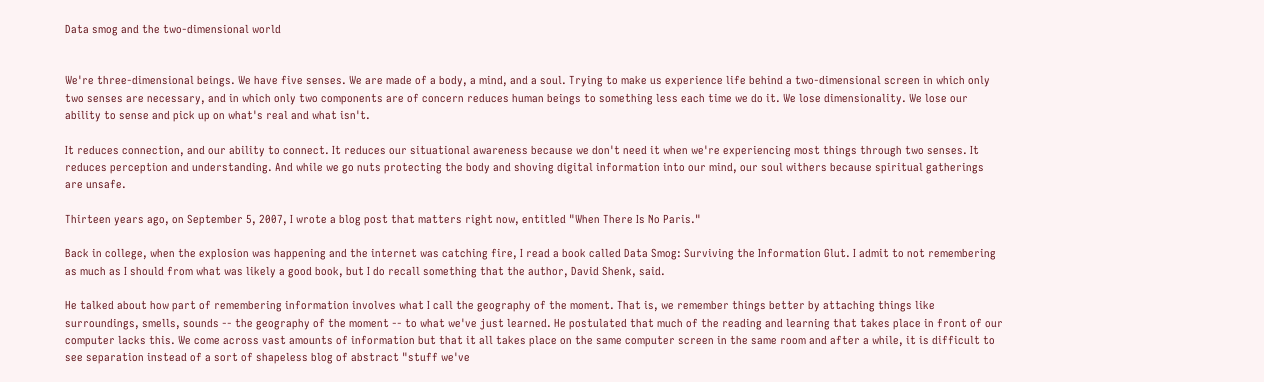Data smog and the two-dimensional world


We're three-dimensional beings. We have five senses. We are made of a body, a mind, and a soul. Trying to make us experience life behind a two-dimensional screen in which only two senses are necessary, and in which only two components are of concern reduces human beings to something less each time we do it. We lose dimensionality. We lose our ability to sense and pick up on what's real and what isn't.

It reduces connection, and our ability to connect. It reduces our situational awareness because we don't need it when we're experiencing most things through two senses. It reduces perception and understanding. And while we go nuts protecting the body and shoving digital information into our mind, our soul withers because spiritual gatherings are unsafe.

Thirteen years ago, on September 5, 2007, I wrote a blog post that matters right now, entitled "When There Is No Paris."

Back in college, when the explosion was happening and the internet was catching fire, I read a book called Data Smog: Surviving the Information Glut. I admit to not remembering as much as I should from what was likely a good book, but I do recall something that the author, David Shenk, said.

He talked about how part of remembering information involves what I call the geography of the moment. That is, we remember things better by attaching things like surroundings, smells, sounds -- the geography of the moment -- to what we've just learned. He postulated that much of the reading and learning that takes place in front of our computer lacks this. We come across vast amounts of information but that it all takes place on the same computer screen in the same room and after a while, it is difficult to see separation instead of a sort of shapeless blog of abstract "stuff we've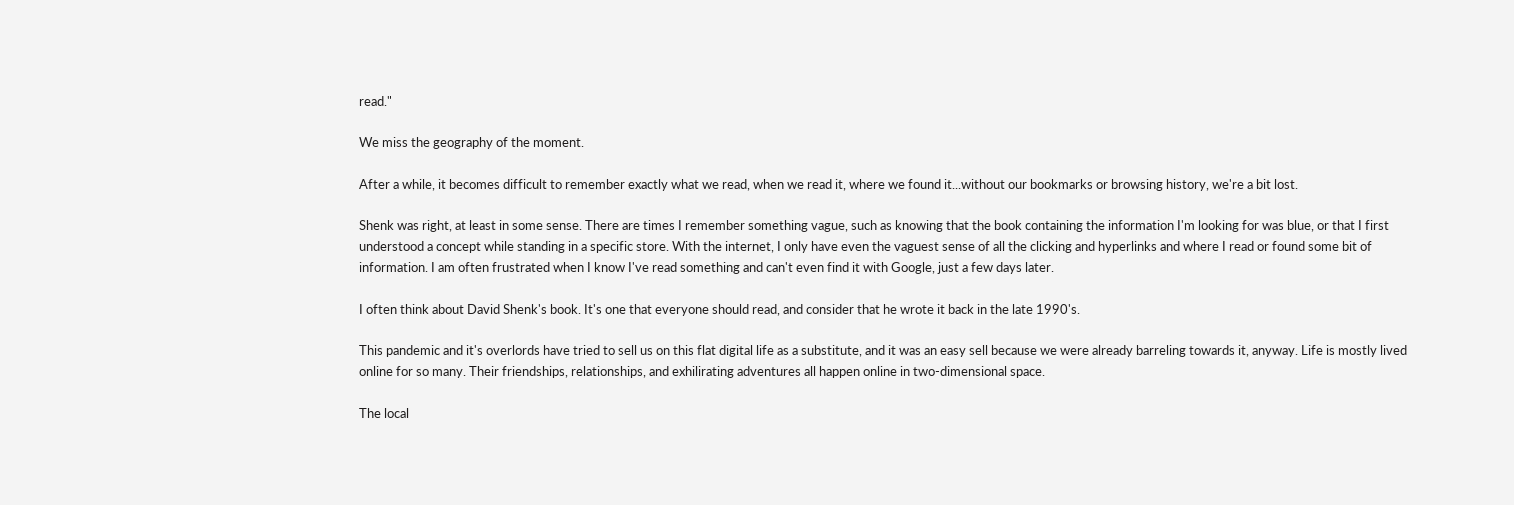read."

We miss the geography of the moment.

After a while, it becomes difficult to remember exactly what we read, when we read it, where we found it...without our bookmarks or browsing history, we're a bit lost.

Shenk was right, at least in some sense. There are times I remember something vague, such as knowing that the book containing the information I'm looking for was blue, or that I first understood a concept while standing in a specific store. With the internet, I only have even the vaguest sense of all the clicking and hyperlinks and where I read or found some bit of information. I am often frustrated when I know I've read something and can't even find it with Google, just a few days later.

I often think about David Shenk's book. It's one that everyone should read, and consider that he wrote it back in the late 1990's.

This pandemic and it's overlords have tried to sell us on this flat digital life as a substitute, and it was an easy sell because we were already barreling towards it, anyway. Life is mostly lived online for so many. Their friendships, relationships, and exhilirating adventures all happen online in two-dimensional space.

The local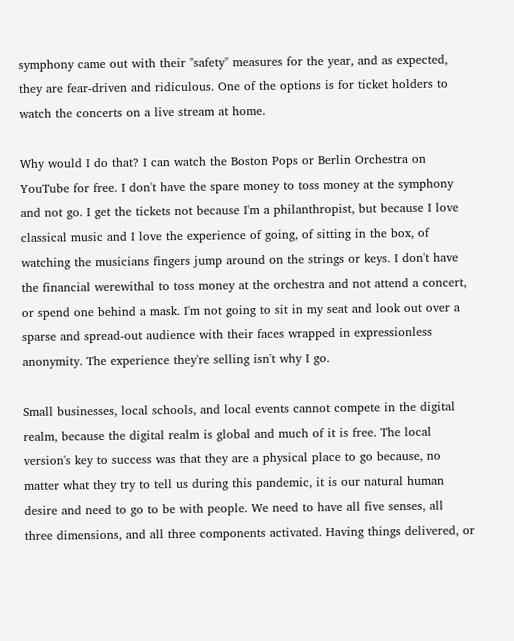symphony came out with their "safety" measures for the year, and as expected, they are fear-driven and ridiculous. One of the options is for ticket holders to watch the concerts on a live stream at home.

Why would I do that? I can watch the Boston Pops or Berlin Orchestra on YouTube for free. I don't have the spare money to toss money at the symphony and not go. I get the tickets not because I'm a philanthropist, but because I love classical music and I love the experience of going, of sitting in the box, of watching the musicians fingers jump around on the strings or keys. I don't have the financial werewithal to toss money at the orchestra and not attend a concert, or spend one behind a mask. I'm not going to sit in my seat and look out over a sparse and spread-out audience with their faces wrapped in expressionless anonymity. The experience they're selling isn't why I go.

Small businesses, local schools, and local events cannot compete in the digital realm, because the digital realm is global and much of it is free. The local version's key to success was that they are a physical place to go because, no matter what they try to tell us during this pandemic, it is our natural human desire and need to go to be with people. We need to have all five senses, all three dimensions, and all three components activated. Having things delivered, or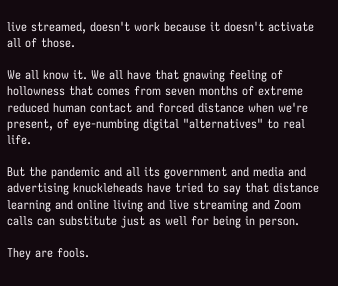live streamed, doesn't work because it doesn't activate all of those.

We all know it. We all have that gnawing feeling of hollowness that comes from seven months of extreme reduced human contact and forced distance when we're present, of eye-numbing digital "alternatives" to real life.

But the pandemic and all its government and media and advertising knuckleheads have tried to say that distance learning and online living and live streaming and Zoom calls can substitute just as well for being in person.

They are fools.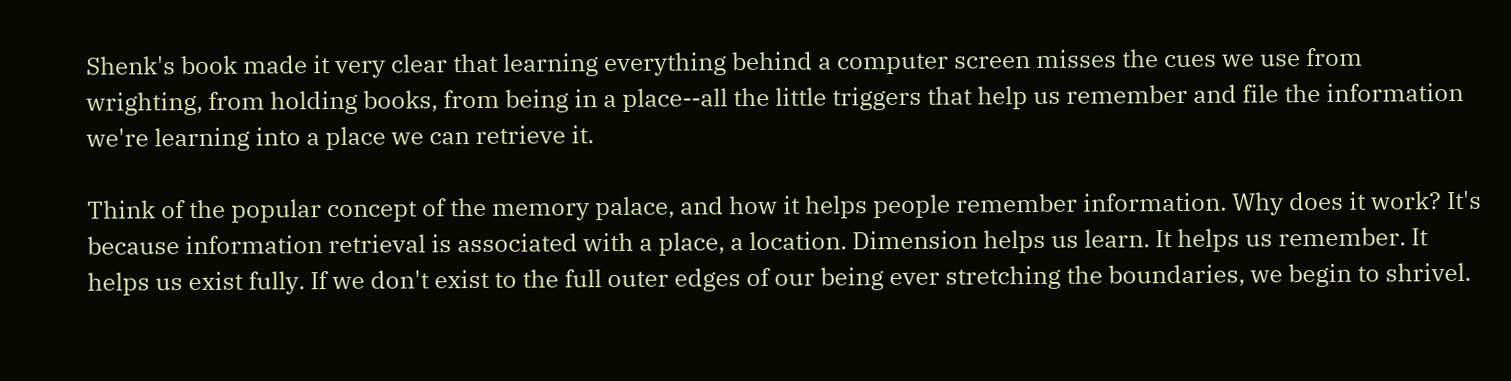Shenk's book made it very clear that learning everything behind a computer screen misses the cues we use from wrighting, from holding books, from being in a place--all the little triggers that help us remember and file the information we're learning into a place we can retrieve it.

Think of the popular concept of the memory palace, and how it helps people remember information. Why does it work? It's because information retrieval is associated with a place, a location. Dimension helps us learn. It helps us remember. It helps us exist fully. If we don't exist to the full outer edges of our being ever stretching the boundaries, we begin to shrivel.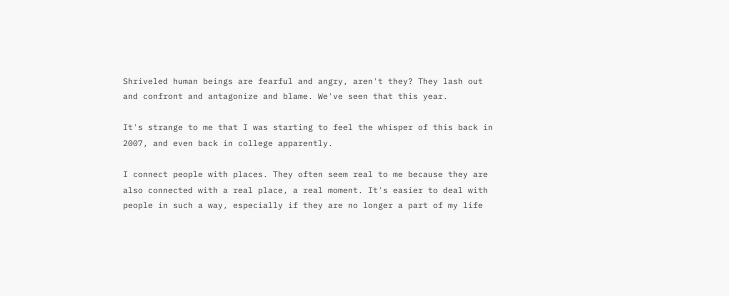Shriveled human beings are fearful and angry, aren't they? They lash out and confront and antagonize and blame. We've seen that this year.

It's strange to me that I was starting to feel the whisper of this back in 2007, and even back in college apparently.

I connect people with places. They often seem real to me because they are also connected with a real place, a real moment. It's easier to deal with people in such a way, especially if they are no longer a part of my life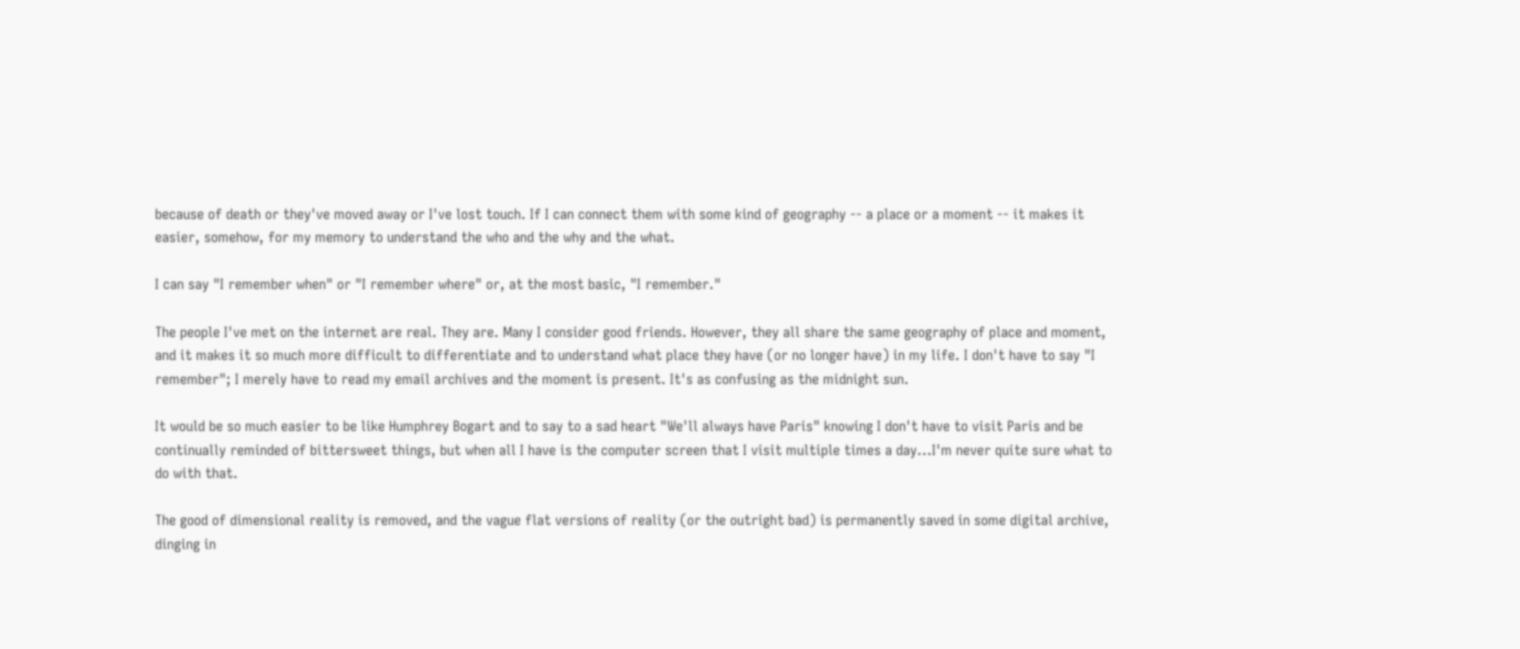because of death or they've moved away or I've lost touch. If I can connect them with some kind of geography -- a place or a moment -- it makes it easier, somehow, for my memory to understand the who and the why and the what.

I can say "I remember when" or "I remember where" or, at the most basic, "I remember."

The people I've met on the internet are real. They are. Many I consider good friends. However, they all share the same geography of place and moment, and it makes it so much more difficult to differentiate and to understand what place they have (or no longer have) in my life. I don't have to say "I remember"; I merely have to read my email archives and the moment is present. It's as confusing as the midnight sun.

It would be so much easier to be like Humphrey Bogart and to say to a sad heart "We'll always have Paris" knowing I don't have to visit Paris and be continually reminded of bittersweet things, but when all I have is the computer screen that I visit multiple times a day...I'm never quite sure what to do with that.

The good of dimensional reality is removed, and the vague flat versions of reality (or the outright bad) is permanently saved in some digital archive, dinging in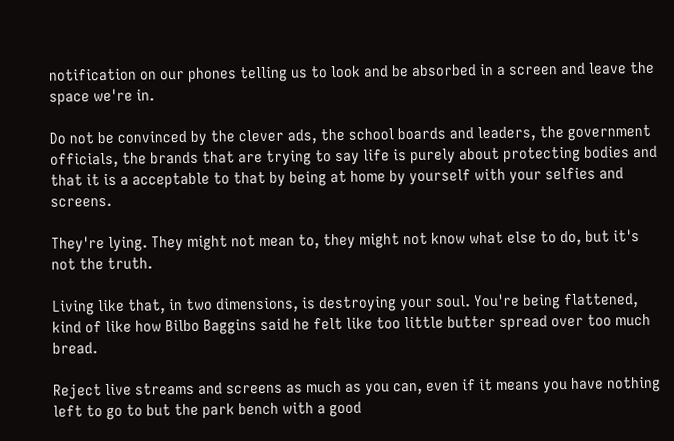notification on our phones telling us to look and be absorbed in a screen and leave the space we're in.

Do not be convinced by the clever ads, the school boards and leaders, the government officials, the brands that are trying to say life is purely about protecting bodies and that it is a acceptable to that by being at home by yourself with your selfies and screens.

They're lying. They might not mean to, they might not know what else to do, but it's not the truth.

Living like that, in two dimensions, is destroying your soul. You're being flattened, kind of like how Bilbo Baggins said he felt like too little butter spread over too much bread.

Reject live streams and screens as much as you can, even if it means you have nothing left to go to but the park bench with a good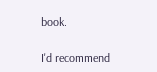book.

I'd recommend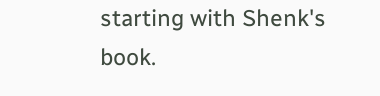starting with Shenk's book.